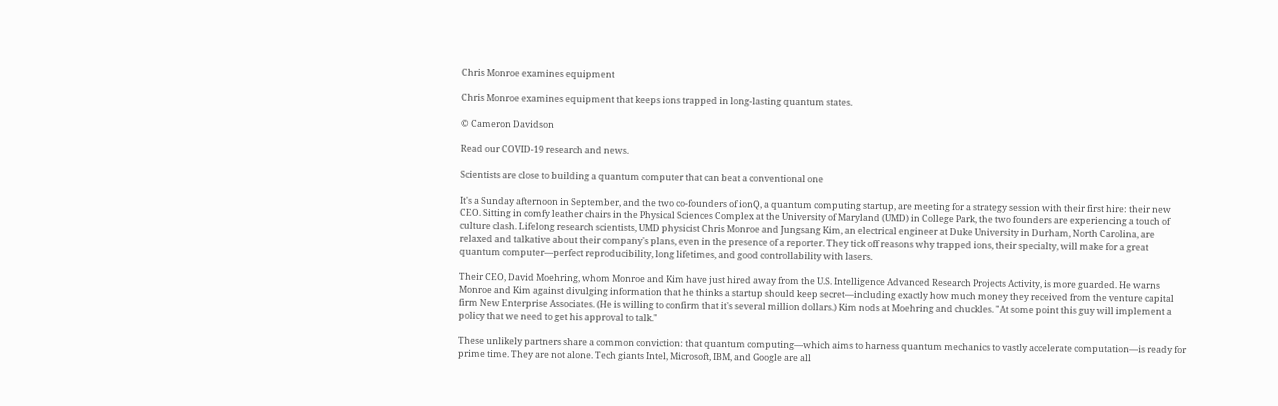Chris Monroe examines equipment

Chris Monroe examines equipment that keeps ions trapped in long-lasting quantum states.

© Cameron Davidson

Read our COVID-19 research and news.

Scientists are close to building a quantum computer that can beat a conventional one

It's a Sunday afternoon in September, and the two co-founders of ionQ, a quantum computing startup, are meeting for a strategy session with their first hire: their new CEO. Sitting in comfy leather chairs in the Physical Sciences Complex at the University of Maryland (UMD) in College Park, the two founders are experiencing a touch of culture clash. Lifelong research scientists, UMD physicist Chris Monroe and Jungsang Kim, an electrical engineer at Duke University in Durham, North Carolina, are relaxed and talkative about their company's plans, even in the presence of a reporter. They tick off reasons why trapped ions, their specialty, will make for a great quantum computer—perfect reproducibility, long lifetimes, and good controllability with lasers.

Their CEO, David Moehring, whom Monroe and Kim have just hired away from the U.S. Intelligence Advanced Research Projects Activity, is more guarded. He warns Monroe and Kim against divulging information that he thinks a startup should keep secret—including exactly how much money they received from the venture capital firm New Enterprise Associates. (He is willing to confirm that it's several million dollars.) Kim nods at Moehring and chuckles. "At some point this guy will implement a policy that we need to get his approval to talk."

These unlikely partners share a common conviction: that quantum computing—which aims to harness quantum mechanics to vastly accelerate computation—is ready for prime time. They are not alone. Tech giants Intel, Microsoft, IBM, and Google are all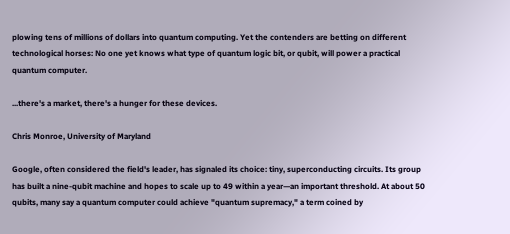plowing tens of millions of dollars into quantum computing. Yet the contenders are betting on different technological horses: No one yet knows what type of quantum logic bit, or qubit, will power a practical quantum computer.

...there's a market, there's a hunger for these devices.

Chris Monroe, University of Maryland

Google, often considered the field's leader, has signaled its choice: tiny, superconducting circuits. Its group has built a nine-qubit machine and hopes to scale up to 49 within a year—an important threshold. At about 50 qubits, many say a quantum computer could achieve "quantum supremacy," a term coined by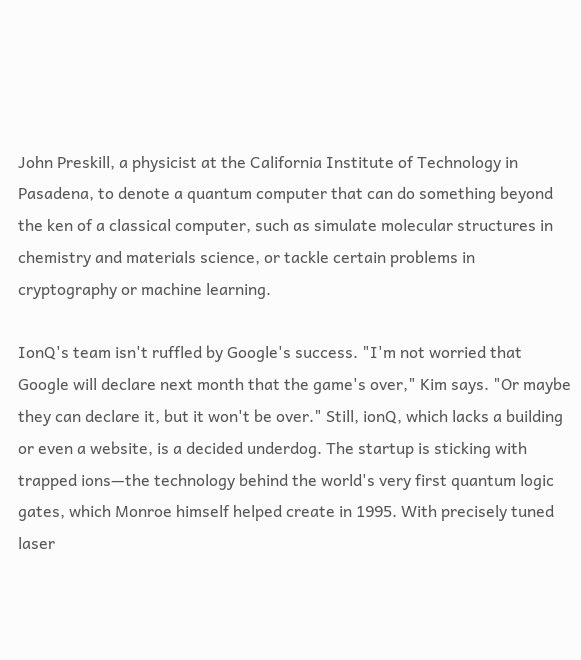John Preskill, a physicist at the California Institute of Technology in Pasadena, to denote a quantum computer that can do something beyond the ken of a classical computer, such as simulate molecular structures in chemistry and materials science, or tackle certain problems in cryptography or machine learning.

IonQ's team isn't ruffled by Google's success. "I'm not worried that Google will declare next month that the game's over," Kim says. "Or maybe they can declare it, but it won't be over." Still, ionQ, which lacks a building or even a website, is a decided underdog. The startup is sticking with trapped ions—the technology behind the world's very first quantum logic gates, which Monroe himself helped create in 1995. With precisely tuned laser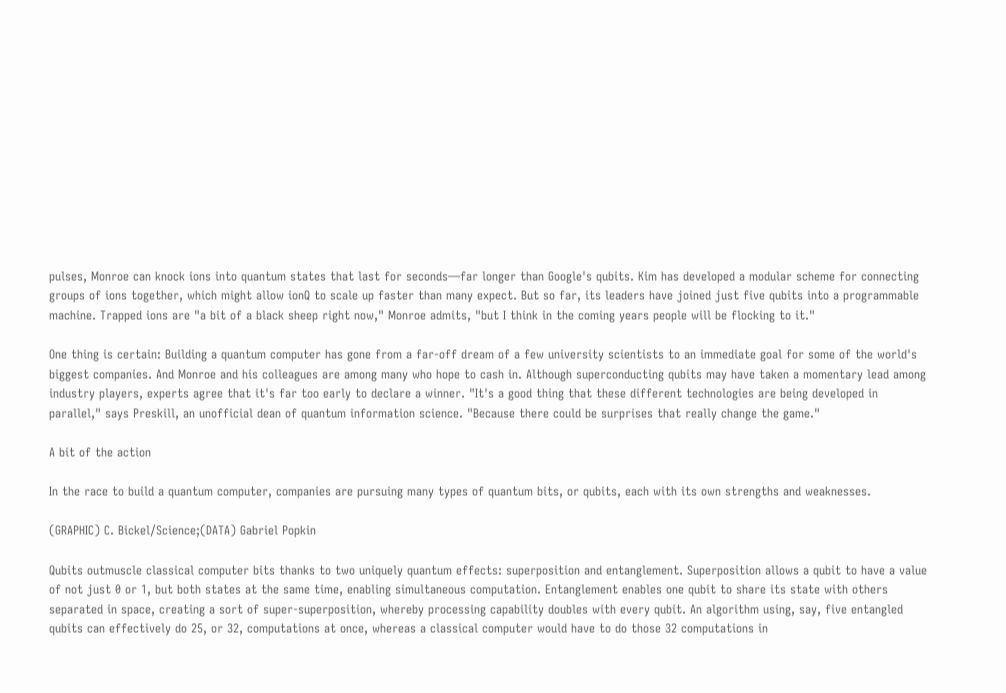pulses, Monroe can knock ions into quantum states that last for seconds—far longer than Google's qubits. Kim has developed a modular scheme for connecting groups of ions together, which might allow ionQ to scale up faster than many expect. But so far, its leaders have joined just five qubits into a programmable machine. Trapped ions are "a bit of a black sheep right now," Monroe admits, "but I think in the coming years people will be flocking to it."

One thing is certain: Building a quantum computer has gone from a far-off dream of a few university scientists to an immediate goal for some of the world's biggest companies. And Monroe and his colleagues are among many who hope to cash in. Although superconducting qubits may have taken a momentary lead among industry players, experts agree that it's far too early to declare a winner. "It's a good thing that these different technologies are being developed in parallel," says Preskill, an unofficial dean of quantum information science. "Because there could be surprises that really change the game."

A bit of the action

In the race to build a quantum computer, companies are pursuing many types of quantum bits, or qubits, each with its own strengths and weaknesses.

(GRAPHIC) C. Bickel/Science;(DATA) Gabriel Popkin

Qubits outmuscle classical computer bits thanks to two uniquely quantum effects: superposition and entanglement. Superposition allows a qubit to have a value of not just 0 or 1, but both states at the same time, enabling simultaneous computation. Entanglement enables one qubit to share its state with others separated in space, creating a sort of super-superposition, whereby processing capability doubles with every qubit. An algorithm using, say, five entangled qubits can effectively do 25, or 32, computations at once, whereas a classical computer would have to do those 32 computations in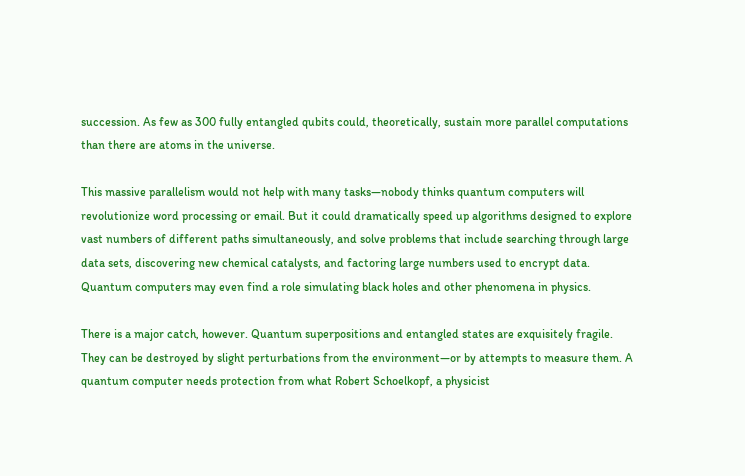succession. As few as 300 fully entangled qubits could, theoretically, sustain more parallel computations than there are atoms in the universe.

This massive parallelism would not help with many tasks—nobody thinks quantum computers will revolutionize word processing or email. But it could dramatically speed up algorithms designed to explore vast numbers of different paths simultaneously, and solve problems that include searching through large data sets, discovering new chemical catalysts, and factoring large numbers used to encrypt data. Quantum computers may even find a role simulating black holes and other phenomena in physics.

There is a major catch, however. Quantum superpositions and entangled states are exquisitely fragile. They can be destroyed by slight perturbations from the environment—or by attempts to measure them. A quantum computer needs protection from what Robert Schoelkopf, a physicist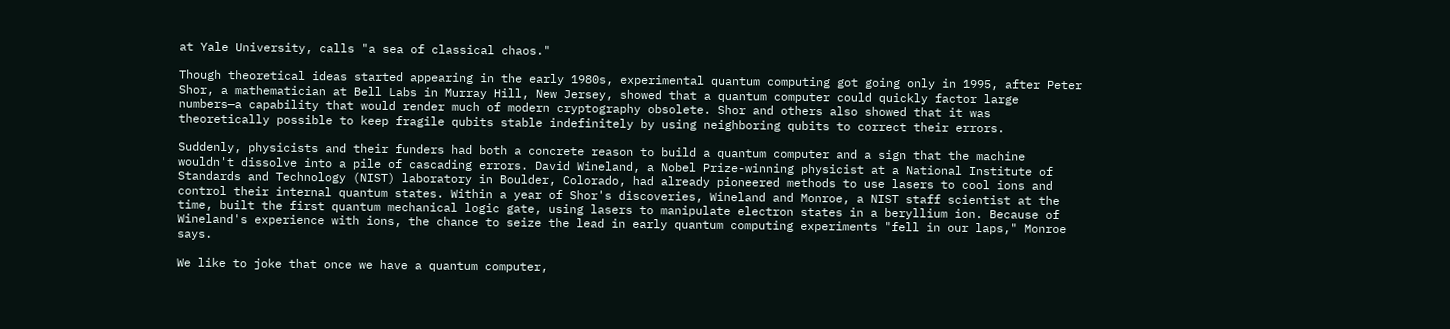at Yale University, calls "a sea of classical chaos."

Though theoretical ideas started appearing in the early 1980s, experimental quantum computing got going only in 1995, after Peter Shor, a mathematician at Bell Labs in Murray Hill, New Jersey, showed that a quantum computer could quickly factor large numbers—a capability that would render much of modern cryptography obsolete. Shor and others also showed that it was theoretically possible to keep fragile qubits stable indefinitely by using neighboring qubits to correct their errors.

Suddenly, physicists and their funders had both a concrete reason to build a quantum computer and a sign that the machine wouldn't dissolve into a pile of cascading errors. David Wineland, a Nobel Prize-winning physicist at a National Institute of Standards and Technology (NIST) laboratory in Boulder, Colorado, had already pioneered methods to use lasers to cool ions and control their internal quantum states. Within a year of Shor's discoveries, Wineland and Monroe, a NIST staff scientist at the time, built the first quantum mechanical logic gate, using lasers to manipulate electron states in a beryllium ion. Because of Wineland's experience with ions, the chance to seize the lead in early quantum computing experiments "fell in our laps," Monroe says.

We like to joke that once we have a quantum computer,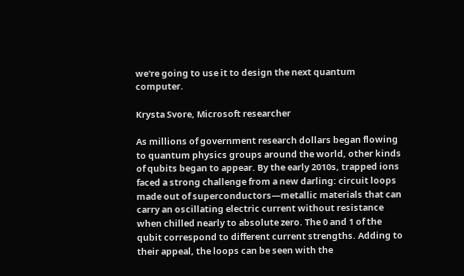we're going to use it to design the next quantum computer.

Krysta Svore, Microsoft researcher

As millions of government research dollars began flowing to quantum physics groups around the world, other kinds of qubits began to appear. By the early 2010s, trapped ions faced a strong challenge from a new darling: circuit loops made out of superconductors—metallic materials that can carry an oscillating electric current without resistance when chilled nearly to absolute zero. The 0 and 1 of the qubit correspond to different current strengths. Adding to their appeal, the loops can be seen with the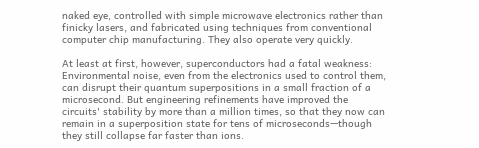naked eye, controlled with simple microwave electronics rather than finicky lasers, and fabricated using techniques from conventional computer chip manufacturing. They also operate very quickly.

At least at first, however, superconductors had a fatal weakness: Environmental noise, even from the electronics used to control them, can disrupt their quantum superpositions in a small fraction of a microsecond. But engineering refinements have improved the circuits' stability by more than a million times, so that they now can remain in a superposition state for tens of microseconds—though they still collapse far faster than ions.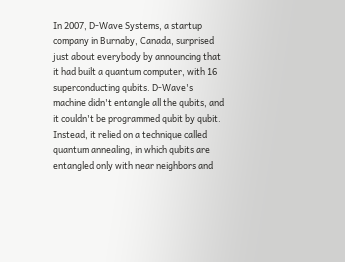In 2007, D-Wave Systems, a startup company in Burnaby, Canada, surprised just about everybody by announcing that it had built a quantum computer, with 16 superconducting qubits. D-Wave's machine didn't entangle all the qubits, and it couldn't be programmed qubit by qubit. Instead, it relied on a technique called quantum annealing, in which qubits are entangled only with near neighbors and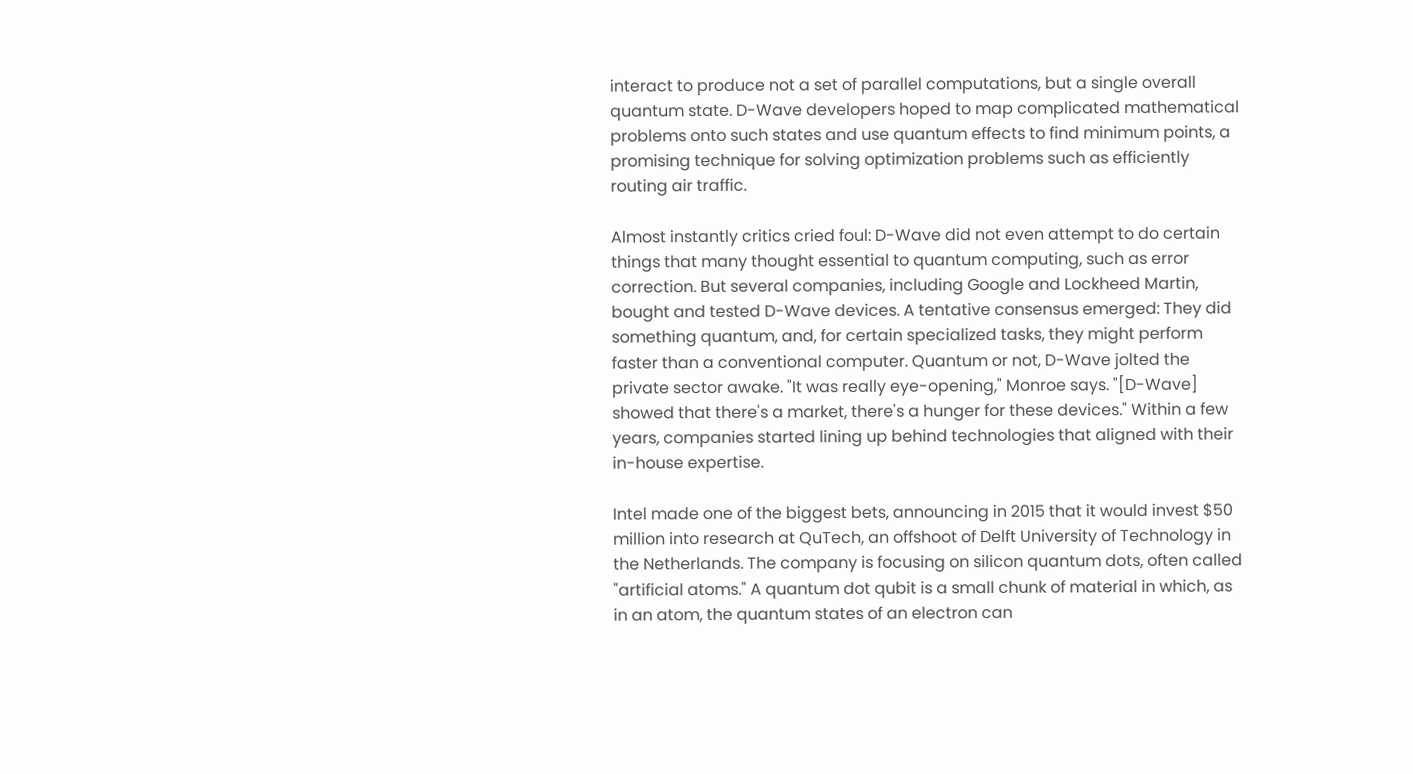interact to produce not a set of parallel computations, but a single overall quantum state. D-Wave developers hoped to map complicated mathematical problems onto such states and use quantum effects to find minimum points, a promising technique for solving optimization problems such as efficiently routing air traffic.

Almost instantly critics cried foul: D-Wave did not even attempt to do certain things that many thought essential to quantum computing, such as error correction. But several companies, including Google and Lockheed Martin, bought and tested D-Wave devices. A tentative consensus emerged: They did something quantum, and, for certain specialized tasks, they might perform faster than a conventional computer. Quantum or not, D-Wave jolted the private sector awake. "It was really eye-opening," Monroe says. "[D-Wave] showed that there's a market, there's a hunger for these devices." Within a few years, companies started lining up behind technologies that aligned with their in-house expertise.

Intel made one of the biggest bets, announcing in 2015 that it would invest $50 million into research at QuTech, an offshoot of Delft University of Technology in the Netherlands. The company is focusing on silicon quantum dots, often called "artificial atoms." A quantum dot qubit is a small chunk of material in which, as in an atom, the quantum states of an electron can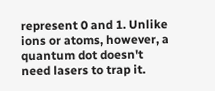represent 0 and 1. Unlike ions or atoms, however, a quantum dot doesn't need lasers to trap it.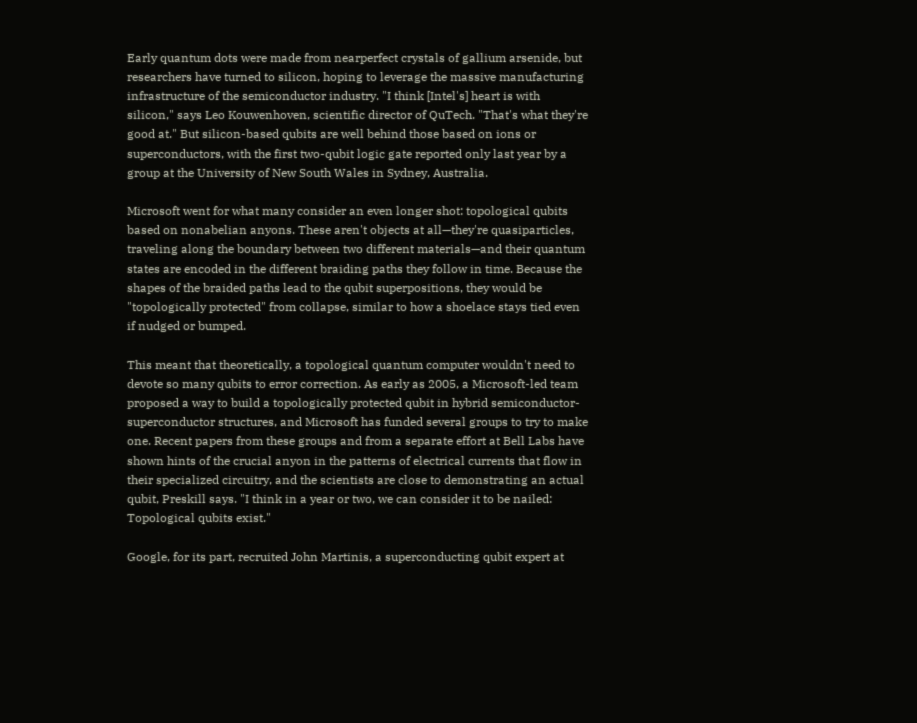Early quantum dots were made from nearperfect crystals of gallium arsenide, but researchers have turned to silicon, hoping to leverage the massive manufacturing infrastructure of the semiconductor industry. "I think [Intel's] heart is with silicon," says Leo Kouwenhoven, scientific director of QuTech. "That's what they're good at." But silicon-based qubits are well behind those based on ions or superconductors, with the first two-qubit logic gate reported only last year by a group at the University of New South Wales in Sydney, Australia.

Microsoft went for what many consider an even longer shot: topological qubits based on nonabelian anyons. These aren't objects at all—they're quasiparticles, traveling along the boundary between two different materials—and their quantum states are encoded in the different braiding paths they follow in time. Because the shapes of the braided paths lead to the qubit superpositions, they would be "topologically protected" from collapse, similar to how a shoelace stays tied even if nudged or bumped.

This meant that theoretically, a topological quantum computer wouldn't need to devote so many qubits to error correction. As early as 2005, a Microsoft-led team proposed a way to build a topologically protected qubit in hybrid semiconductor-superconductor structures, and Microsoft has funded several groups to try to make one. Recent papers from these groups and from a separate effort at Bell Labs have shown hints of the crucial anyon in the patterns of electrical currents that flow in their specialized circuitry, and the scientists are close to demonstrating an actual qubit, Preskill says. "I think in a year or two, we can consider it to be nailed: Topological qubits exist."

Google, for its part, recruited John Martinis, a superconducting qubit expert at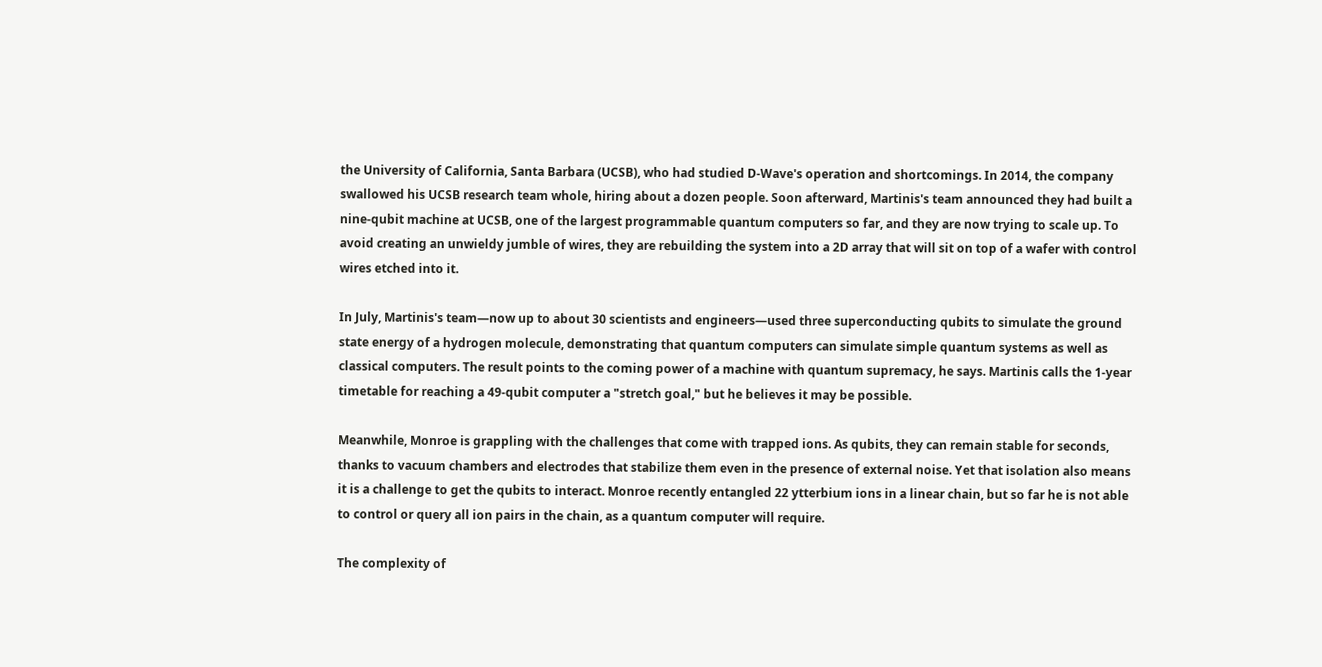the University of California, Santa Barbara (UCSB), who had studied D-Wave's operation and shortcomings. In 2014, the company swallowed his UCSB research team whole, hiring about a dozen people. Soon afterward, Martinis's team announced they had built a nine-qubit machine at UCSB, one of the largest programmable quantum computers so far, and they are now trying to scale up. To avoid creating an unwieldy jumble of wires, they are rebuilding the system into a 2D array that will sit on top of a wafer with control wires etched into it.

In July, Martinis's team—now up to about 30 scientists and engineers—used three superconducting qubits to simulate the ground state energy of a hydrogen molecule, demonstrating that quantum computers can simulate simple quantum systems as well as classical computers. The result points to the coming power of a machine with quantum supremacy, he says. Martinis calls the 1-year timetable for reaching a 49-qubit computer a "stretch goal," but he believes it may be possible.

Meanwhile, Monroe is grappling with the challenges that come with trapped ions. As qubits, they can remain stable for seconds, thanks to vacuum chambers and electrodes that stabilize them even in the presence of external noise. Yet that isolation also means it is a challenge to get the qubits to interact. Monroe recently entangled 22 ytterbium ions in a linear chain, but so far he is not able to control or query all ion pairs in the chain, as a quantum computer will require.

The complexity of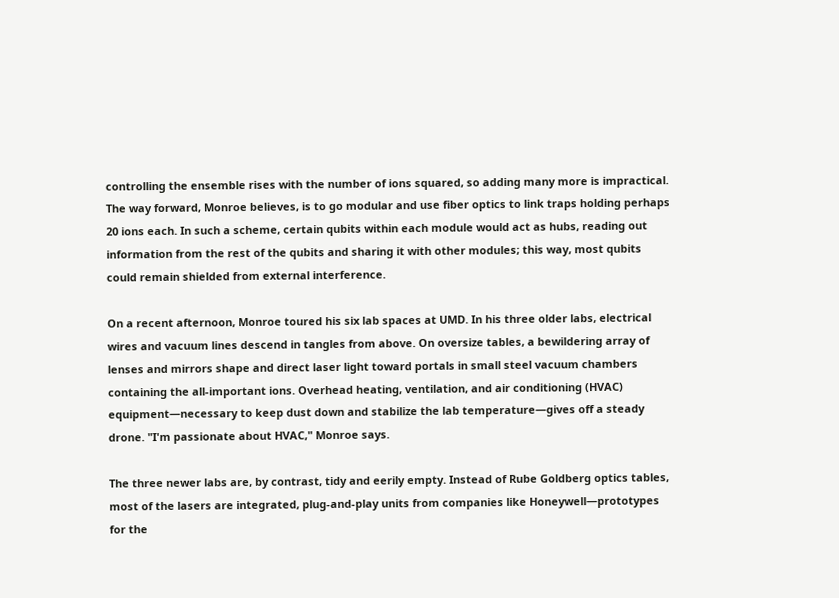controlling the ensemble rises with the number of ions squared, so adding many more is impractical. The way forward, Monroe believes, is to go modular and use fiber optics to link traps holding perhaps 20 ions each. In such a scheme, certain qubits within each module would act as hubs, reading out information from the rest of the qubits and sharing it with other modules; this way, most qubits could remain shielded from external interference.

On a recent afternoon, Monroe toured his six lab spaces at UMD. In his three older labs, electrical wires and vacuum lines descend in tangles from above. On oversize tables, a bewildering array of lenses and mirrors shape and direct laser light toward portals in small steel vacuum chambers containing the all-important ions. Overhead heating, ventilation, and air conditioning (HVAC) equipment—necessary to keep dust down and stabilize the lab temperature—gives off a steady drone. "I'm passionate about HVAC," Monroe says.

The three newer labs are, by contrast, tidy and eerily empty. Instead of Rube Goldberg optics tables, most of the lasers are integrated, plug-and-play units from companies like Honeywell—prototypes for the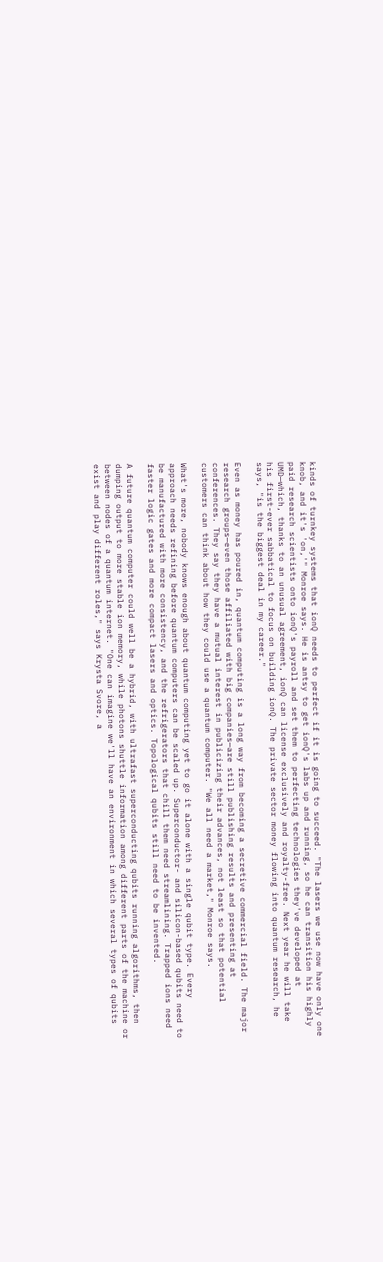kinds of turnkey systems that ionQ needs to perfect if it is going to succeed. "The lasers we use now have only one knob, and it's 'on,'" Monroe says. He is antsy to get ionQ's labs up and running, so he can transition his highly paid research scientists onto ionQ's payroll and set them to perfecting technologies they've developed at UMD—which, thanks to an unusual agreement, ionQ can license exclusively and royalty-free. Next year he will take his first-ever sabbatical to focus on building ionQ. The private sector money flowing into quantum research, he says, "is the biggest deal in my career."

Even as money has poured in, quantum computing is a long way from becoming a secretive commercial field. The major research groups—even those affiliated with big companies—are still publishing results and presenting at conferences. They say they have a mutual interest in publicizing their advances, not least so that potential customers can think about how they could use a quantum computer. "We all need a market," Monroe says.

What's more, nobody knows enough about quantum computing yet to go it alone with a single qubit type. Every approach needs refining before quantum computers can be scaled up. Superconductor- and silicon-based qubits need to be manufactured with more consistency, and the refrigerators that chill them need streamlining. Trapped ions need faster logic gates and more compact lasers and optics. Topological qubits still need to be invented.

A future quantum computer could well be a hybrid, with ultrafast superconducting qubits running algorithms, then dumping output to more stable ion memory, while photons shuttle information among different parts of the machine or between nodes of a quantum internet. "One can imagine we'll have an environment in which several types of qubits exist and play different roles," says Krysta Svore, a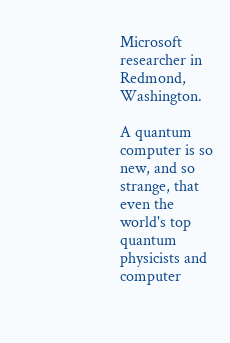Microsoft researcher in Redmond, Washington.

A quantum computer is so new, and so strange, that even the world's top quantum physicists and computer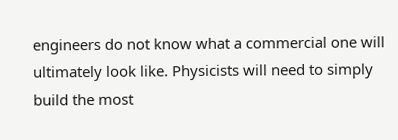engineers do not know what a commercial one will ultimately look like. Physicists will need to simply build the most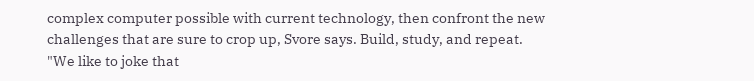complex computer possible with current technology, then confront the new challenges that are sure to crop up, Svore says. Build, study, and repeat. "We like to joke that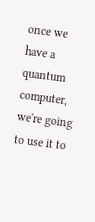once we have a quantum computer, we're going to use it to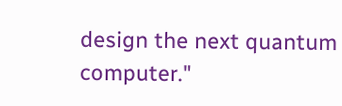design the next quantum computer."